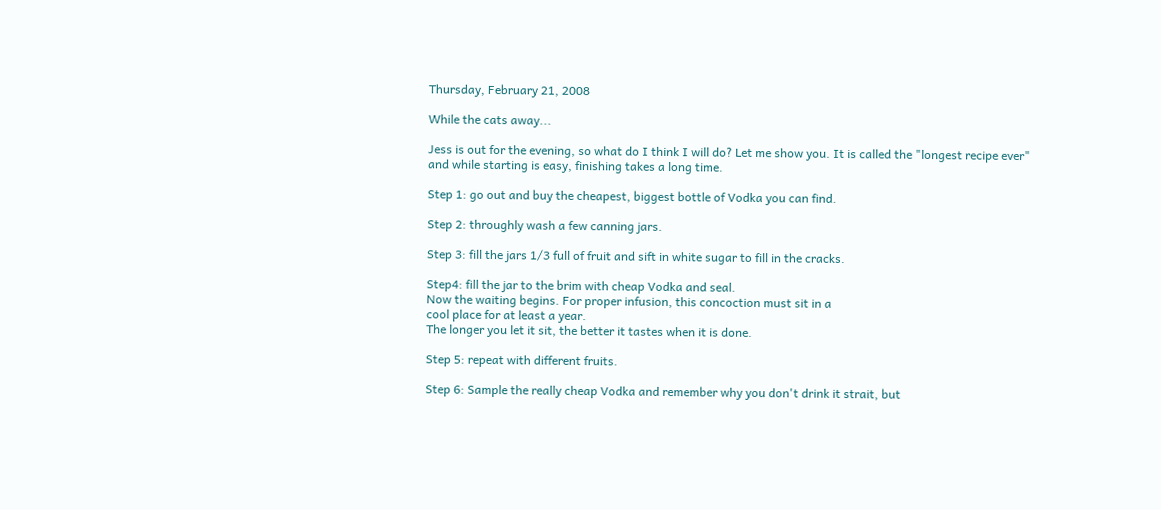Thursday, February 21, 2008

While the cats away...

Jess is out for the evening, so what do I think I will do? Let me show you. It is called the "longest recipe ever" and while starting is easy, finishing takes a long time.

Step 1: go out and buy the cheapest, biggest bottle of Vodka you can find.

Step 2: throughly wash a few canning jars.

Step 3: fill the jars 1/3 full of fruit and sift in white sugar to fill in the cracks.

Step4: fill the jar to the brim with cheap Vodka and seal.
Now the waiting begins. For proper infusion, this concoction must sit in a
cool place for at least a year.
The longer you let it sit, the better it tastes when it is done.

Step 5: repeat with different fruits.

Step 6: Sample the really cheap Vodka and remember why you don't drink it strait, but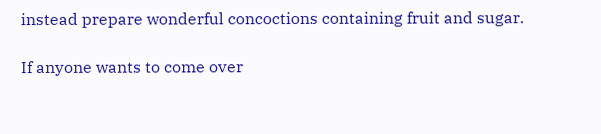instead prepare wonderful concoctions containing fruit and sugar.

If anyone wants to come over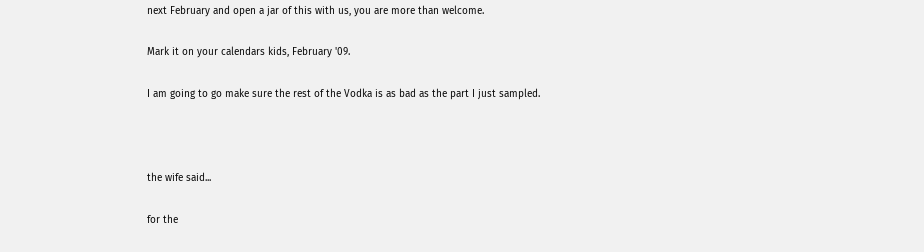next February and open a jar of this with us, you are more than welcome.

Mark it on your calendars kids, February '09.

I am going to go make sure the rest of the Vodka is as bad as the part I just sampled.



the wife said...

for the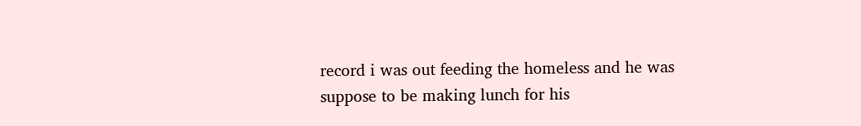record i was out feeding the homeless and he was suppose to be making lunch for his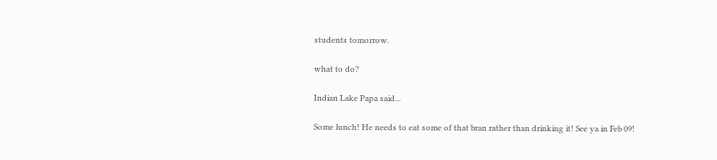students tomorrow.

what to do?

Indian Lake Papa said...

Some lunch! He needs to eat some of that bran rather than drinking it! See ya in Feb 09!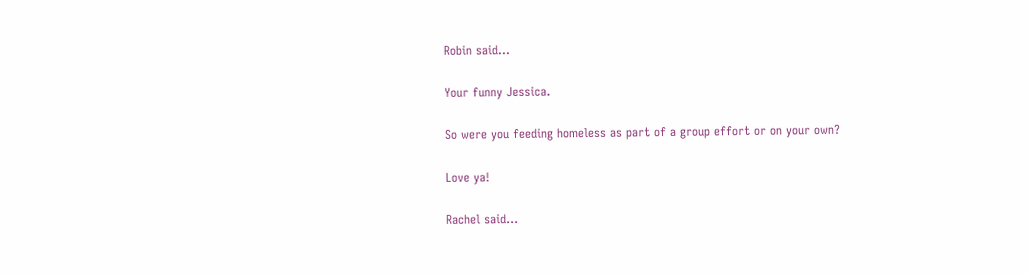Robin said...

Your funny Jessica.

So were you feeding homeless as part of a group effort or on your own?

Love ya!

Rachel said...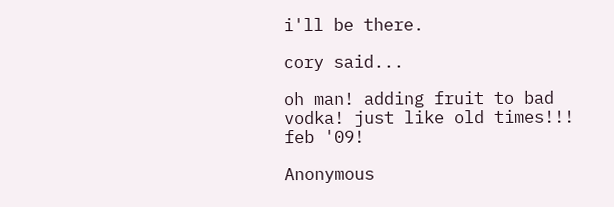i'll be there.

cory said...

oh man! adding fruit to bad vodka! just like old times!!! feb '09!

Anonymous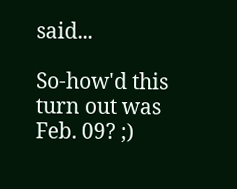said...

So-how'd this turn out was Feb. 09? ;)